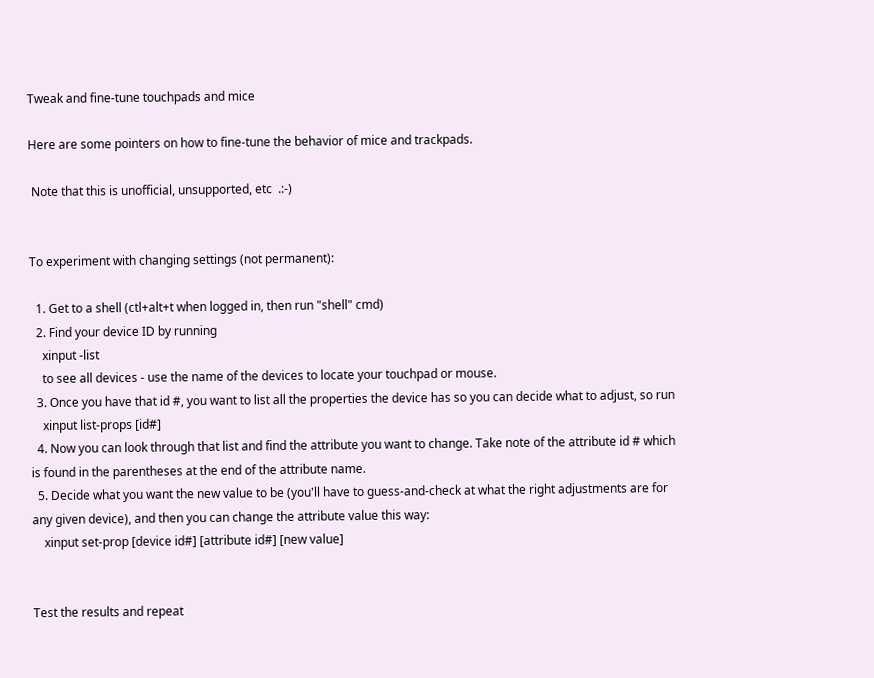Tweak and fine-tune touchpads and mice

Here are some pointers on how to fine-tune the behavior of mice and trackpads.

 Note that this is unofficial, unsupported, etc  .:-)


To experiment with changing settings (not permanent):

  1. Get to a shell (ctl+alt+t when logged in, then run "shell" cmd)
  2. Find your device ID by running
    xinput -list
    to see all devices - use the name of the devices to locate your touchpad or mouse.
  3. Once you have that id #, you want to list all the properties the device has so you can decide what to adjust, so run
    xinput list-props [id#]
  4. Now you can look through that list and find the attribute you want to change. Take note of the attribute id # which is found in the parentheses at the end of the attribute name.
  5. Decide what you want the new value to be (you'll have to guess-and-check at what the right adjustments are for any given device), and then you can change the attribute value this way:
    xinput set-prop [device id#] [attribute id#] [new value]


Test the results and repeat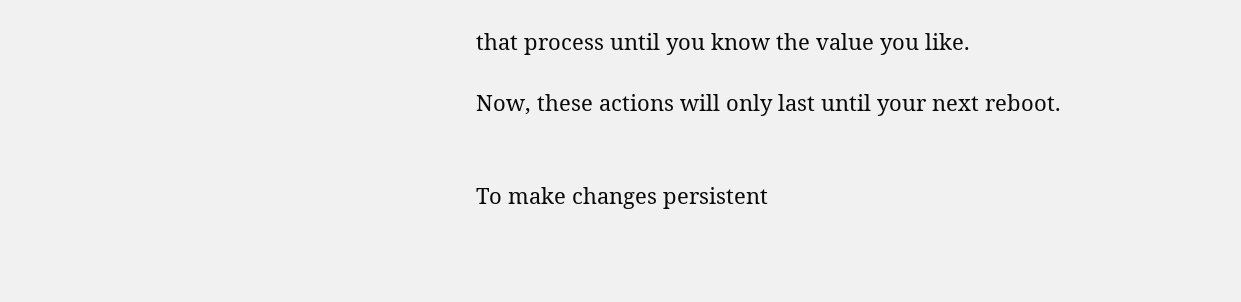that process until you know the value you like.

Now, these actions will only last until your next reboot.


To make changes persistent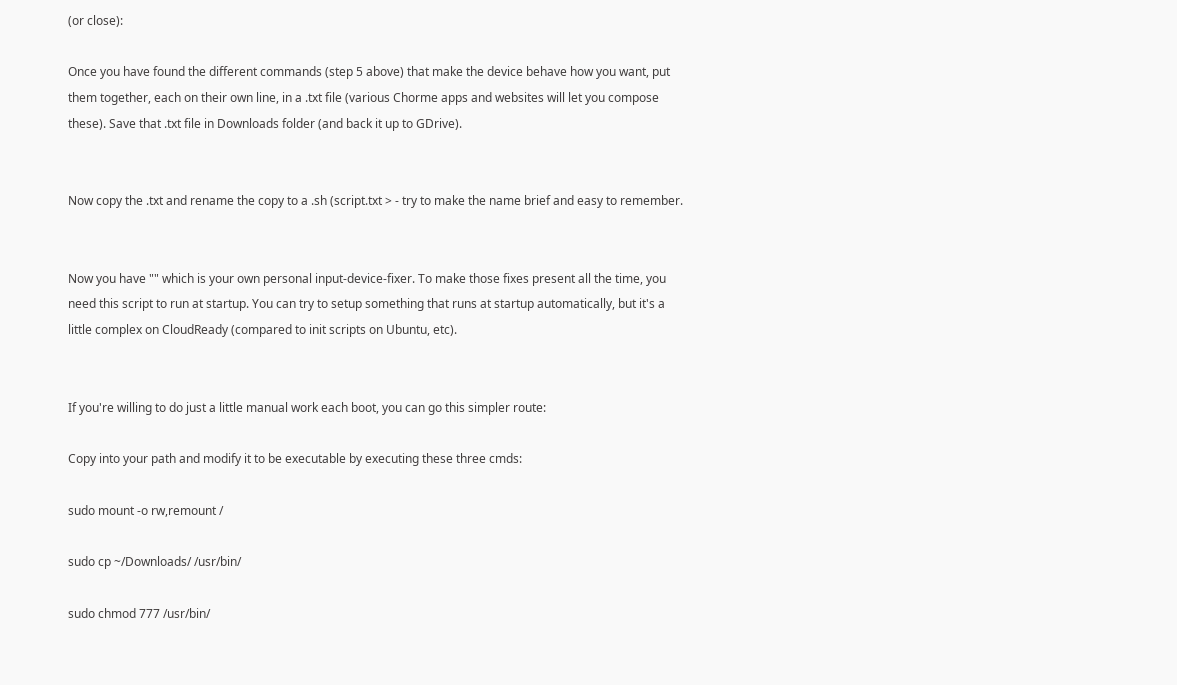(or close):

Once you have found the different commands (step 5 above) that make the device behave how you want, put them together, each on their own line, in a .txt file (various Chorme apps and websites will let you compose these). Save that .txt file in Downloads folder (and back it up to GDrive).


Now copy the .txt and rename the copy to a .sh (script.txt > - try to make the name brief and easy to remember.


Now you have "" which is your own personal input-device-fixer. To make those fixes present all the time, you need this script to run at startup. You can try to setup something that runs at startup automatically, but it's a little complex on CloudReady (compared to init scripts on Ubuntu, etc).


If you're willing to do just a little manual work each boot, you can go this simpler route:

Copy into your path and modify it to be executable by executing these three cmds:

sudo mount -o rw,remount /

sudo cp ~/Downloads/ /usr/bin/

sudo chmod 777 /usr/bin/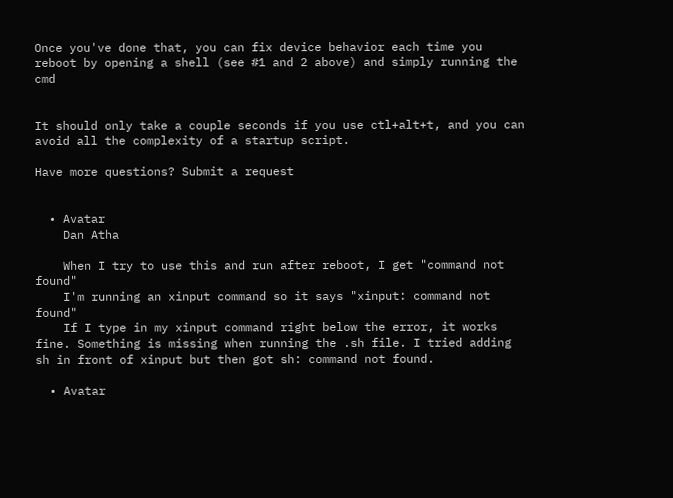Once you've done that, you can fix device behavior each time you reboot by opening a shell (see #1 and 2 above) and simply running the cmd


It should only take a couple seconds if you use ctl+alt+t, and you can avoid all the complexity of a startup script.

Have more questions? Submit a request


  • Avatar
    Dan Atha

    When I try to use this and run after reboot, I get "command not found"
    I'm running an xinput command so it says "xinput: command not found"
    If I type in my xinput command right below the error, it works fine. Something is missing when running the .sh file. I tried adding sh in front of xinput but then got sh: command not found.

  • Avatar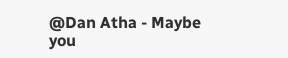@Dan Atha - Maybe you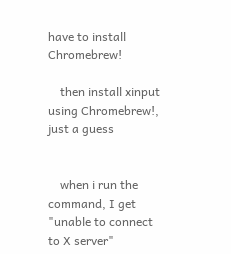have to install Chromebrew!

    then install xinput using Chromebrew!, just a guess


    when i run the command, I get "unable to connect to X server"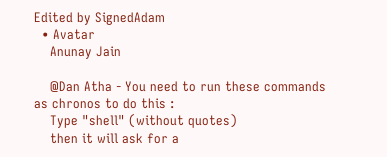Edited by SignedAdam
  • Avatar
    Anunay Jain

    @Dan Atha - You need to run these commands as chronos to do this :
    Type "shell" (without quotes)
    then it will ask for a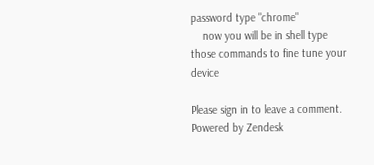password type "chrome"
    now you will be in shell type those commands to fine tune your device

Please sign in to leave a comment.
Powered by Zendesk